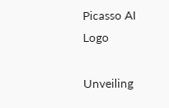Picasso AI Logo

Unveiling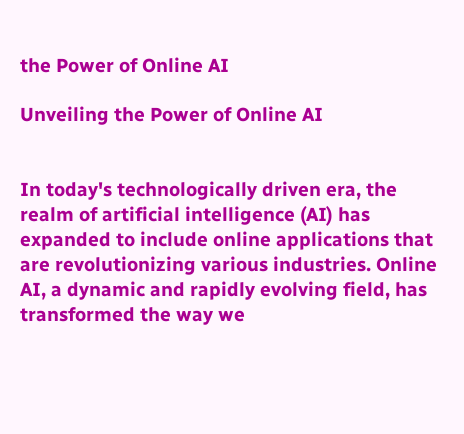the Power of Online AI

Unveiling the Power of Online AI


In today's technologically driven era, the realm of artificial intelligence (AI) has expanded to include online applications that are revolutionizing various industries. Online AI, a dynamic and rapidly evolving field, has transformed the way we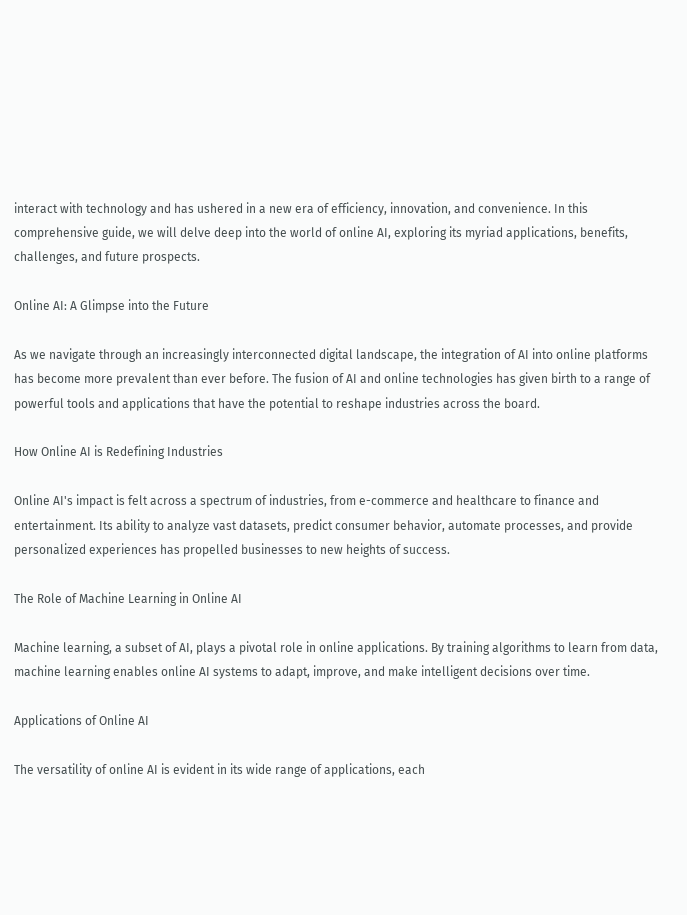interact with technology and has ushered in a new era of efficiency, innovation, and convenience. In this comprehensive guide, we will delve deep into the world of online AI, exploring its myriad applications, benefits, challenges, and future prospects.

Online AI: A Glimpse into the Future

As we navigate through an increasingly interconnected digital landscape, the integration of AI into online platforms has become more prevalent than ever before. The fusion of AI and online technologies has given birth to a range of powerful tools and applications that have the potential to reshape industries across the board.

How Online AI is Redefining Industries

Online AI's impact is felt across a spectrum of industries, from e-commerce and healthcare to finance and entertainment. Its ability to analyze vast datasets, predict consumer behavior, automate processes, and provide personalized experiences has propelled businesses to new heights of success.

The Role of Machine Learning in Online AI

Machine learning, a subset of AI, plays a pivotal role in online applications. By training algorithms to learn from data, machine learning enables online AI systems to adapt, improve, and make intelligent decisions over time.

Applications of Online AI

The versatility of online AI is evident in its wide range of applications, each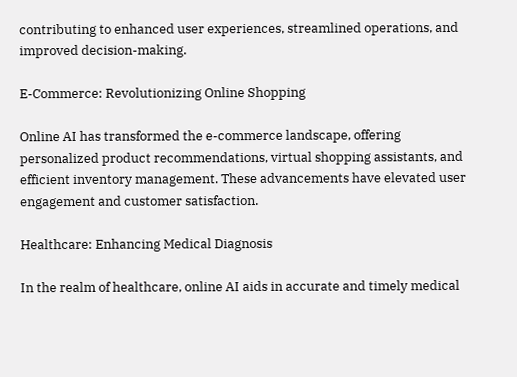contributing to enhanced user experiences, streamlined operations, and improved decision-making.

E-Commerce: Revolutionizing Online Shopping

Online AI has transformed the e-commerce landscape, offering personalized product recommendations, virtual shopping assistants, and efficient inventory management. These advancements have elevated user engagement and customer satisfaction.

Healthcare: Enhancing Medical Diagnosis

In the realm of healthcare, online AI aids in accurate and timely medical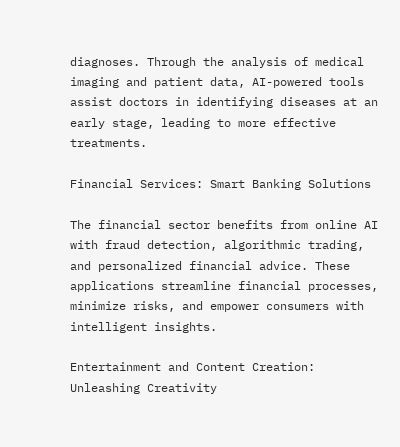diagnoses. Through the analysis of medical imaging and patient data, AI-powered tools assist doctors in identifying diseases at an early stage, leading to more effective treatments.

Financial Services: Smart Banking Solutions

The financial sector benefits from online AI with fraud detection, algorithmic trading, and personalized financial advice. These applications streamline financial processes, minimize risks, and empower consumers with intelligent insights.

Entertainment and Content Creation: Unleashing Creativity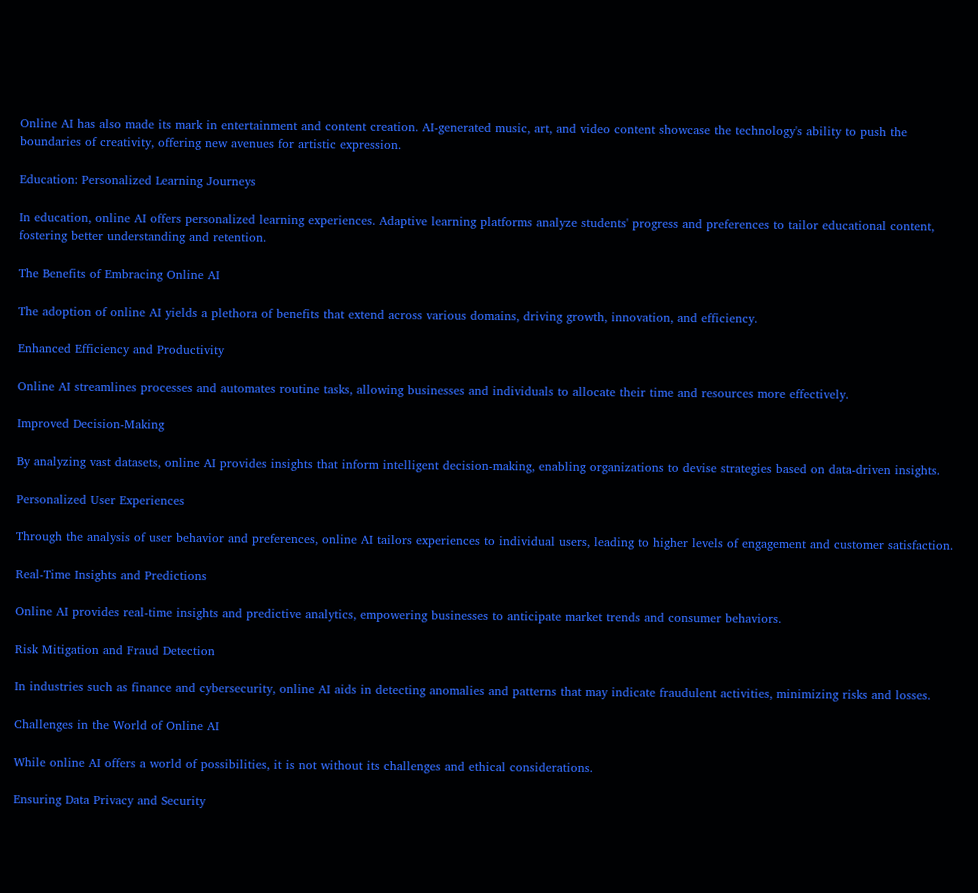Online AI has also made its mark in entertainment and content creation. AI-generated music, art, and video content showcase the technology's ability to push the boundaries of creativity, offering new avenues for artistic expression.

Education: Personalized Learning Journeys

In education, online AI offers personalized learning experiences. Adaptive learning platforms analyze students' progress and preferences to tailor educational content, fostering better understanding and retention.

The Benefits of Embracing Online AI

The adoption of online AI yields a plethora of benefits that extend across various domains, driving growth, innovation, and efficiency.

Enhanced Efficiency and Productivity

Online AI streamlines processes and automates routine tasks, allowing businesses and individuals to allocate their time and resources more effectively.

Improved Decision-Making

By analyzing vast datasets, online AI provides insights that inform intelligent decision-making, enabling organizations to devise strategies based on data-driven insights.

Personalized User Experiences

Through the analysis of user behavior and preferences, online AI tailors experiences to individual users, leading to higher levels of engagement and customer satisfaction.

Real-Time Insights and Predictions

Online AI provides real-time insights and predictive analytics, empowering businesses to anticipate market trends and consumer behaviors.

Risk Mitigation and Fraud Detection

In industries such as finance and cybersecurity, online AI aids in detecting anomalies and patterns that may indicate fraudulent activities, minimizing risks and losses.

Challenges in the World of Online AI

While online AI offers a world of possibilities, it is not without its challenges and ethical considerations.

Ensuring Data Privacy and Security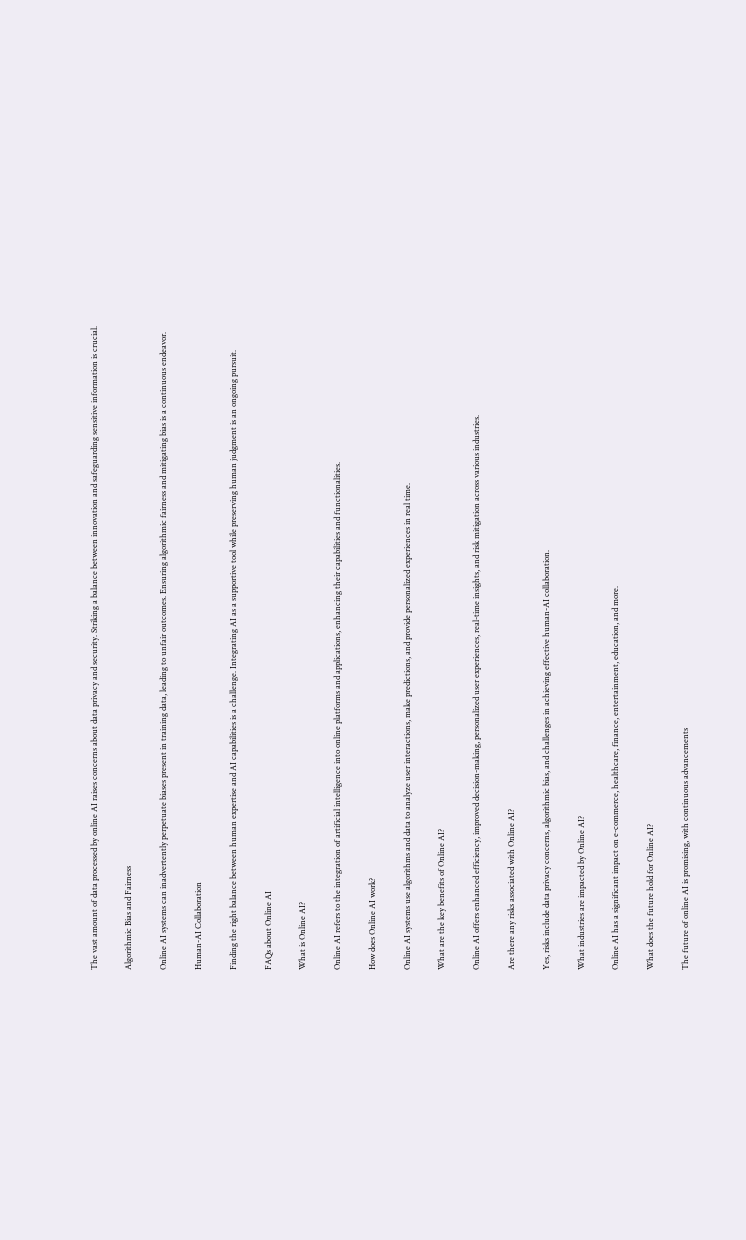The vast amount of data processed by online AI raises concerns about data privacy and security. Striking a balance between innovation and safeguarding sensitive information is crucial.

Algorithmic Bias and Fairness

Online AI systems can inadvertently perpetuate biases present in training data, leading to unfair outcomes. Ensuring algorithmic fairness and mitigating bias is a continuous endeavor.

Human-AI Collaboration

Finding the right balance between human expertise and AI capabilities is a challenge. Integrating AI as a supportive tool while preserving human judgment is an ongoing pursuit.

FAQs about Online AI

What is Online AI?

Online AI refers to the integration of artificial intelligence into online platforms and applications, enhancing their capabilities and functionalities.

How does Online AI work?

Online AI systems use algorithms and data to analyze user interactions, make predictions, and provide personalized experiences in real time.

What are the key benefits of Online AI?

Online AI offers enhanced efficiency, improved decision-making, personalized user experiences, real-time insights, and risk mitigation across various industries.

Are there any risks associated with Online AI?

Yes, risks include data privacy concerns, algorithmic bias, and challenges in achieving effective human-AI collaboration.

What industries are impacted by Online AI?

Online AI has a significant impact on e-commerce, healthcare, finance, entertainment, education, and more.

What does the future hold for Online AI?

The future of online AI is promising, with continuous advancements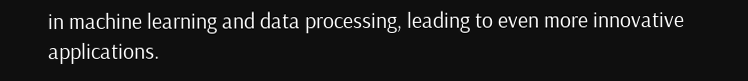in machine learning and data processing, leading to even more innovative applications.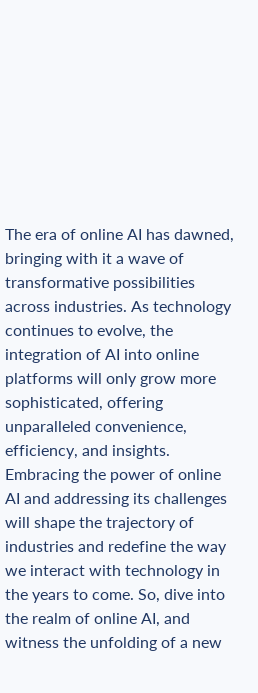The era of online AI has dawned, bringing with it a wave of transformative possibilities across industries. As technology continues to evolve, the integration of AI into online platforms will only grow more sophisticated, offering unparalleled convenience, efficiency, and insights. Embracing the power of online AI and addressing its challenges will shape the trajectory of industries and redefine the way we interact with technology in the years to come. So, dive into the realm of online AI, and witness the unfolding of a new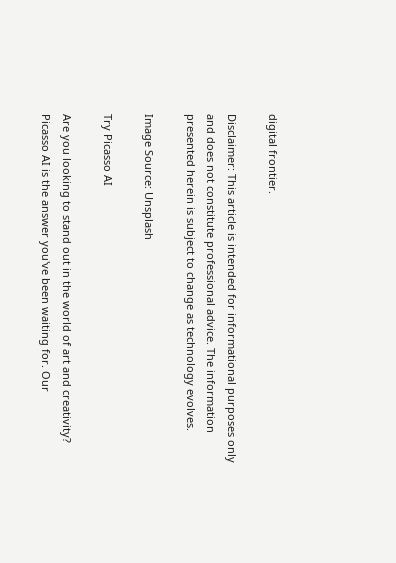digital frontier.

Disclaimer: This article is intended for informational purposes only and does not constitute professional advice. The information presented herein is subject to change as technology evolves.

Image Source: Unsplash

Try Picasso AI

Are you looking to stand out in the world of art and creativity? Picasso AI is the answer you've been waiting for. Our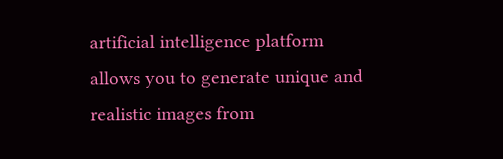artificial intelligence platform allows you to generate unique and realistic images from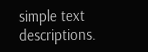simple text descriptions.